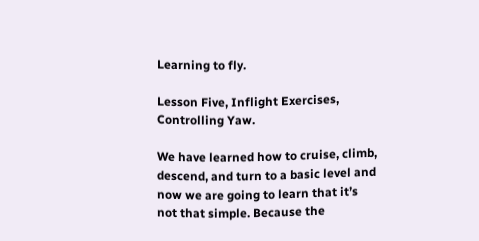Learning to fly.

Lesson Five, Inflight Exercises, Controlling Yaw.

We have learned how to cruise, climb, descend, and turn to a basic level and now we are going to learn that it’s not that simple. Because the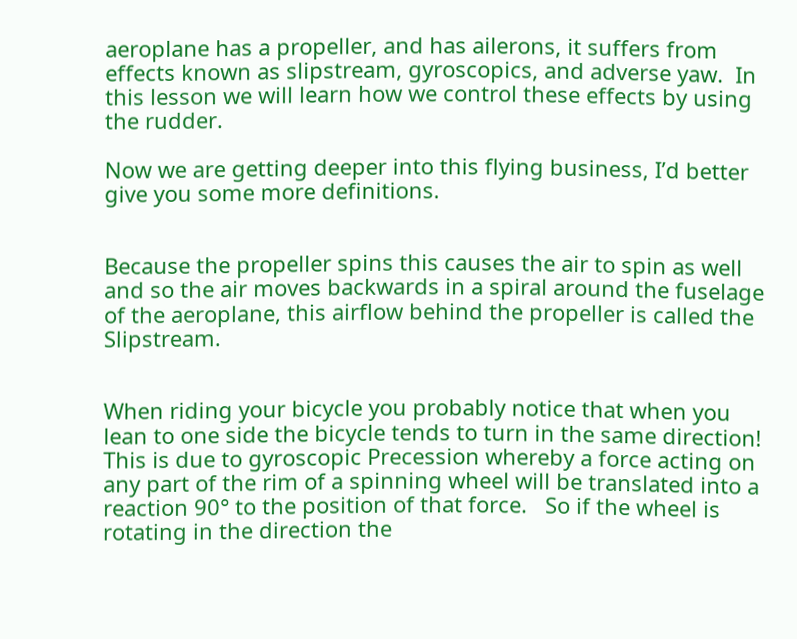aeroplane has a propeller, and has ailerons, it suffers from effects known as slipstream, gyroscopics, and adverse yaw.  In this lesson we will learn how we control these effects by using the rudder.

Now we are getting deeper into this flying business, I’d better give you some more definitions.


Because the propeller spins this causes the air to spin as well and so the air moves backwards in a spiral around the fuselage of the aeroplane, this airflow behind the propeller is called the Slipstream.


When riding your bicycle you probably notice that when you lean to one side the bicycle tends to turn in the same direction!  This is due to gyroscopic Precession whereby a force acting on any part of the rim of a spinning wheel will be translated into a reaction 90° to the position of that force.   So if the wheel is rotating in the direction the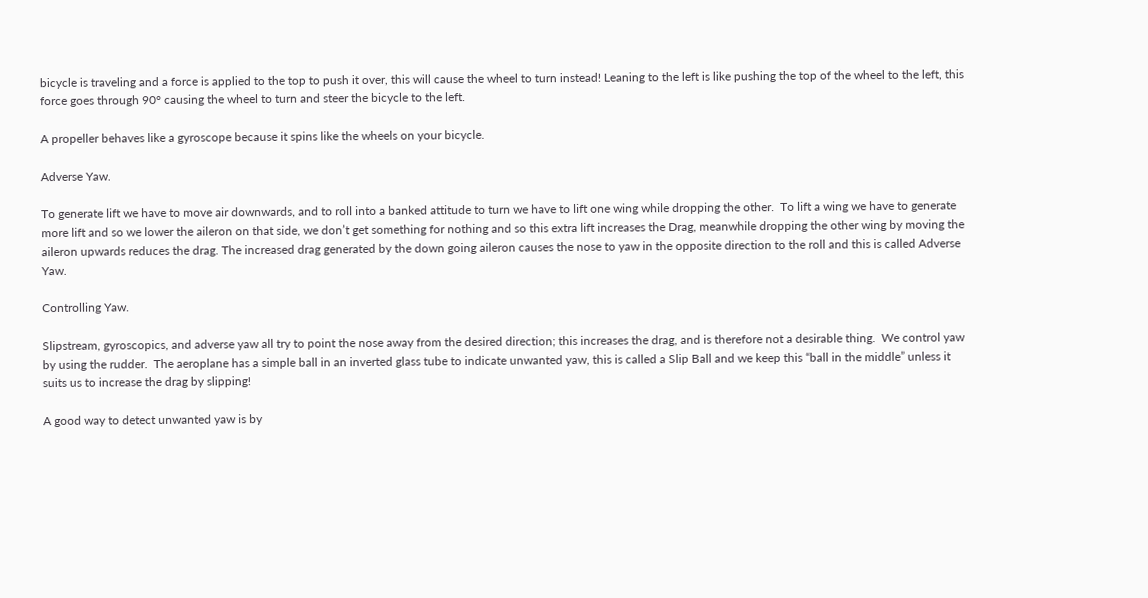bicycle is traveling and a force is applied to the top to push it over, this will cause the wheel to turn instead! Leaning to the left is like pushing the top of the wheel to the left, this force goes through 90° causing the wheel to turn and steer the bicycle to the left.

A propeller behaves like a gyroscope because it spins like the wheels on your bicycle.

Adverse Yaw.

To generate lift we have to move air downwards, and to roll into a banked attitude to turn we have to lift one wing while dropping the other.  To lift a wing we have to generate more lift and so we lower the aileron on that side, we don’t get something for nothing and so this extra lift increases the Drag, meanwhile dropping the other wing by moving the aileron upwards reduces the drag. The increased drag generated by the down going aileron causes the nose to yaw in the opposite direction to the roll and this is called Adverse Yaw.

Controlling Yaw.

Slipstream, gyroscopics, and adverse yaw all try to point the nose away from the desired direction; this increases the drag, and is therefore not a desirable thing.  We control yaw by using the rudder.  The aeroplane has a simple ball in an inverted glass tube to indicate unwanted yaw, this is called a Slip Ball and we keep this “ball in the middle” unless it suits us to increase the drag by slipping!

A good way to detect unwanted yaw is by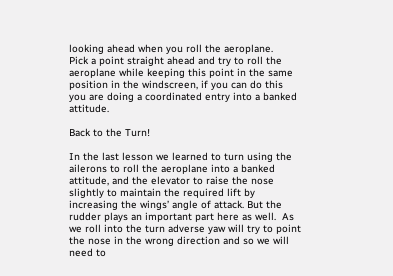looking ahead when you roll the aeroplane.
Pick a point straight ahead and try to roll the aeroplane while keeping this point in the same position in the windscreen, if you can do this you are doing a coordinated entry into a banked attitude.

Back to the Turn!

In the last lesson we learned to turn using the ailerons to roll the aeroplane into a banked attitude, and the elevator to raise the nose slightly to maintain the required lift by increasing the wings’ angle of attack. But the rudder plays an important part here as well.  As we roll into the turn adverse yaw will try to point the nose in the wrong direction and so we will need to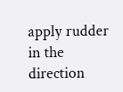apply rudder in the direction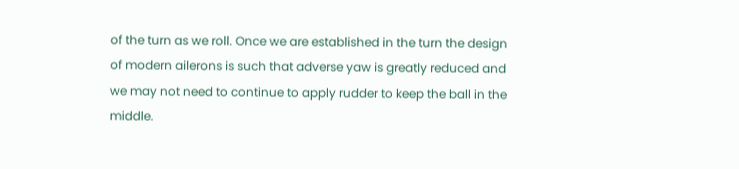of the turn as we roll. Once we are established in the turn the design of modern ailerons is such that adverse yaw is greatly reduced and we may not need to continue to apply rudder to keep the ball in the middle.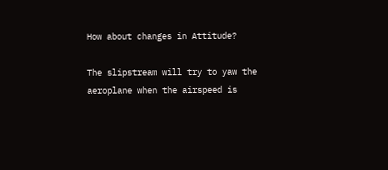How about changes in Attitude?

The slipstream will try to yaw the aeroplane when the airspeed is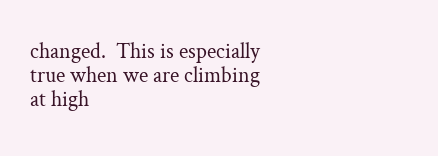changed.  This is especially true when we are climbing at high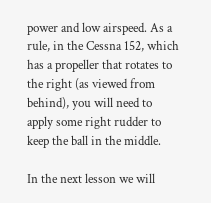power and low airspeed. As a rule, in the Cessna 152, which has a propeller that rotates to the right (as viewed from behind), you will need to apply some right rudder to keep the ball in the middle.

In the next lesson we will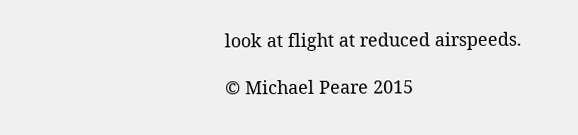look at flight at reduced airspeeds.

© Michael Peare 2015